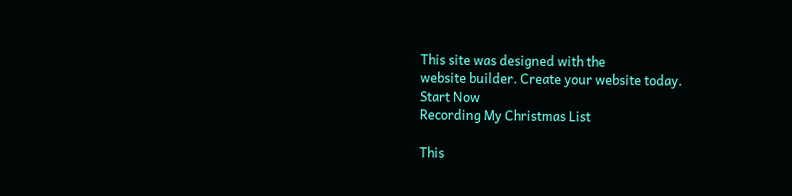This site was designed with the
website builder. Create your website today.
Start Now
Recording My Christmas List

This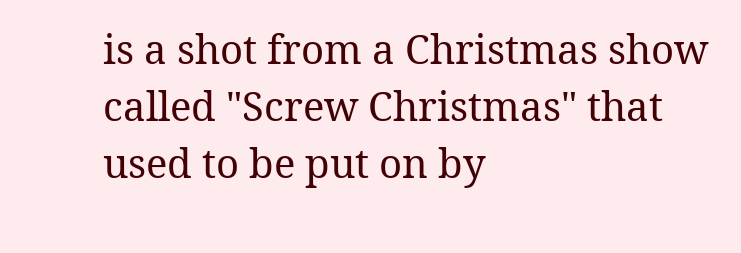is a shot from a Christmas show called "Screw Christmas" that used to be put on by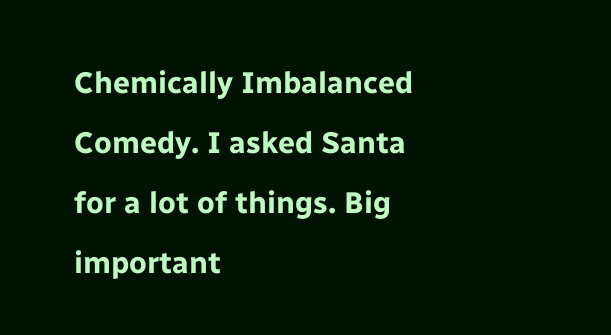Chemically Imbalanced Comedy. I asked Santa for a lot of things. Big important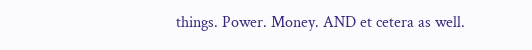things. Power. Money. AND et cetera as well.